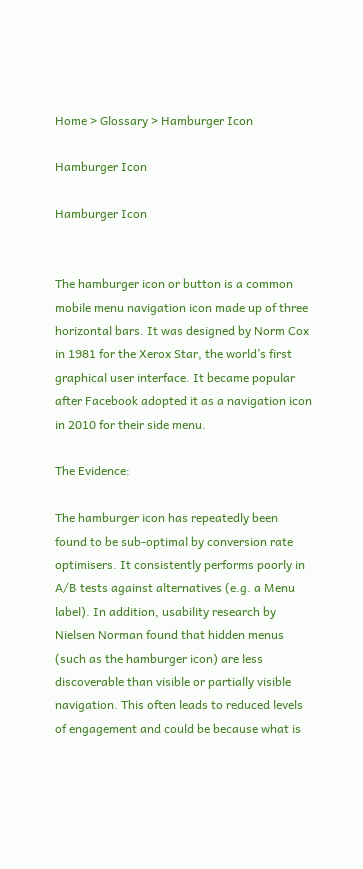Home > Glossary > Hamburger Icon

Hamburger Icon

Hamburger Icon


The hamburger icon or button is a common mobile menu navigation icon made up of three horizontal bars. It was designed by Norm Cox in 1981 for the Xerox Star, the world’s first graphical user interface. It became popular after Facebook adopted it as a navigation icon in 2010 for their side menu.

The Evidence:

The hamburger icon has repeatedly been found to be sub-optimal by conversion rate optimisers. It consistently performs poorly in A/B tests against alternatives (e.g. a Menu label). In addition, usability research by Nielsen Norman found that hidden menus (such as the hamburger icon) are less discoverable than visible or partially visible navigation. This often leads to reduced levels of engagement and could be because what is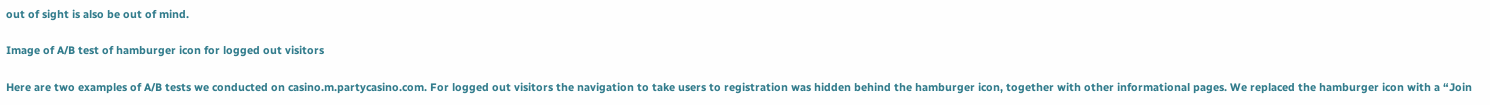out of sight is also be out of mind.

Image of A/B test of hamburger icon for logged out visitors

Here are two examples of A/B tests we conducted on casino.m.partycasino.com. For logged out visitors the navigation to take users to registration was hidden behind the hamburger icon, together with other informational pages. We replaced the hamburger icon with a “Join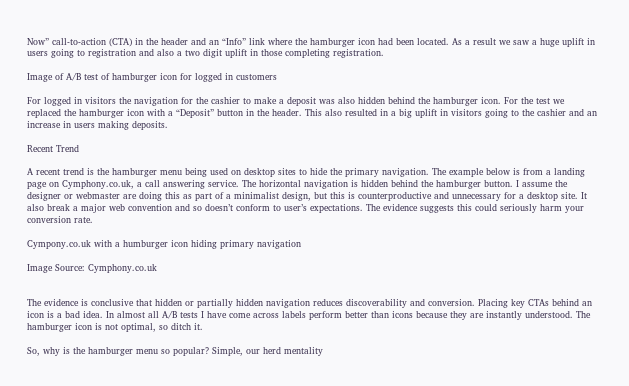Now” call-to-action (CTA) in the header and an “Info” link where the hamburger icon had been located. As a result we saw a huge uplift in users going to registration and also a two digit uplift in those completing registration.

Image of A/B test of hamburger icon for logged in customers

For logged in visitors the navigation for the cashier to make a deposit was also hidden behind the hamburger icon. For the test we replaced the hamburger icon with a “Deposit” button in the header. This also resulted in a big uplift in visitors going to the cashier and an increase in users making deposits.

Recent Trend

A recent trend is the hamburger menu being used on desktop sites to hide the primary navigation. The example below is from a landing page on Cymphony.co.uk, a call answering service. The horizontal navigation is hidden behind the hamburger button. I assume the designer or webmaster are doing this as part of a minimalist design, but this is counterproductive and unnecessary for a desktop site. It also break a major web convention and so doesn’t conform to user’s expectations. The evidence suggests this could seriously harm your conversion rate.

Cympony.co.uk with a humburger icon hiding primary navigation

Image Source: Cymphony.co.uk


The evidence is conclusive that hidden or partially hidden navigation reduces discoverability and conversion. Placing key CTAs behind an icon is a bad idea. In almost all A/B tests I have come across labels perform better than icons because they are instantly understood. The hamburger icon is not optimal, so ditch it.

So, why is the hamburger menu so popular? Simple, our herd mentality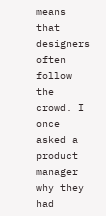means that designers often follow the crowd. I once asked a product manager why they had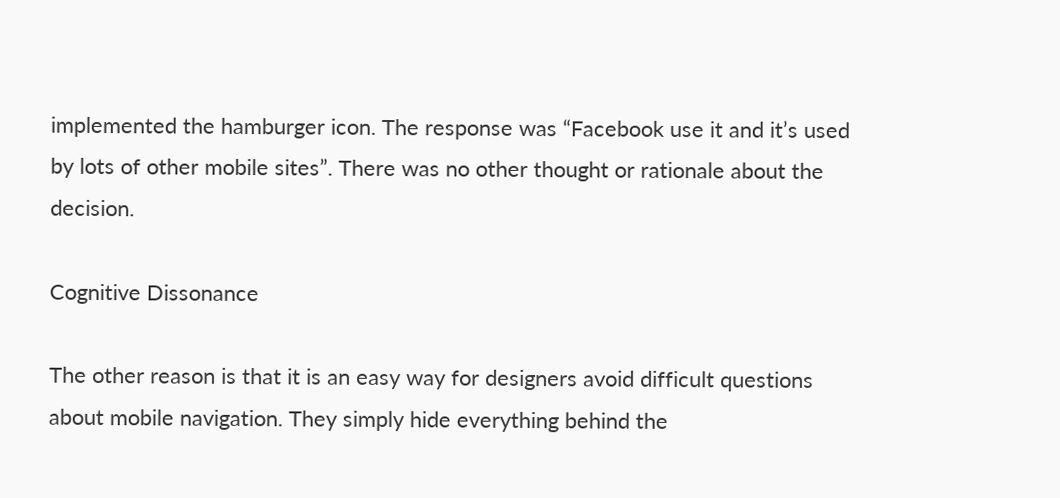implemented the hamburger icon. The response was “Facebook use it and it’s used by lots of other mobile sites”. There was no other thought or rationale about the decision.

Cognitive Dissonance

The other reason is that it is an easy way for designers avoid difficult questions about mobile navigation. They simply hide everything behind the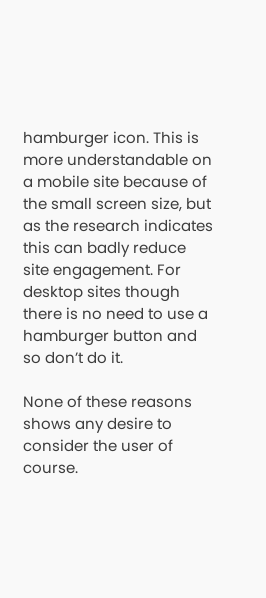hamburger icon. This is more understandable on a mobile site because of the small screen size, but as the research indicates this can badly reduce site engagement. For desktop sites though there is no need to use a hamburger button and so don’t do it.

None of these reasons shows any desire to consider the user of course.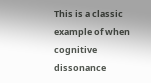This is a classic example of when cognitive dissonance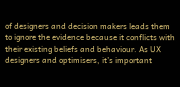of designers and decision makers leads them to ignore the evidence because it conflicts with their existing beliefs and behaviour. As UX designers and optimisers, it’s important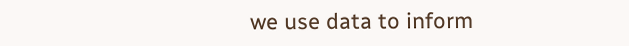we use data to inform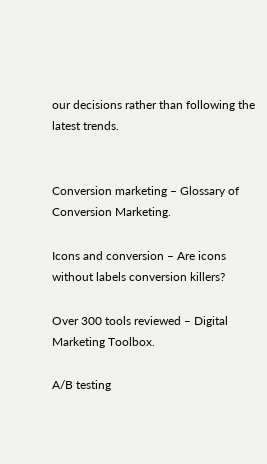our decisions rather than following the latest trends.


Conversion marketing – Glossary of Conversion Marketing.

Icons and conversion – Are icons without labels conversion killers?

Over 300 tools reviewed – Digital Marketing Toolbox.

A/B testing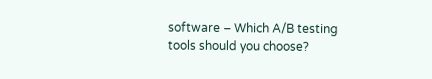software – Which A/B testing tools should you choose?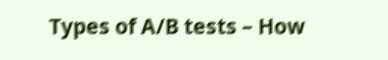Types of A/B tests – How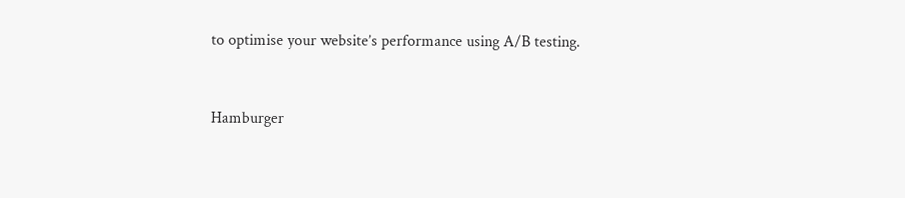to optimise your website’s performance using A/B testing.


Hamburger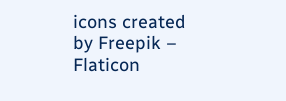icons created by Freepik – Flaticon